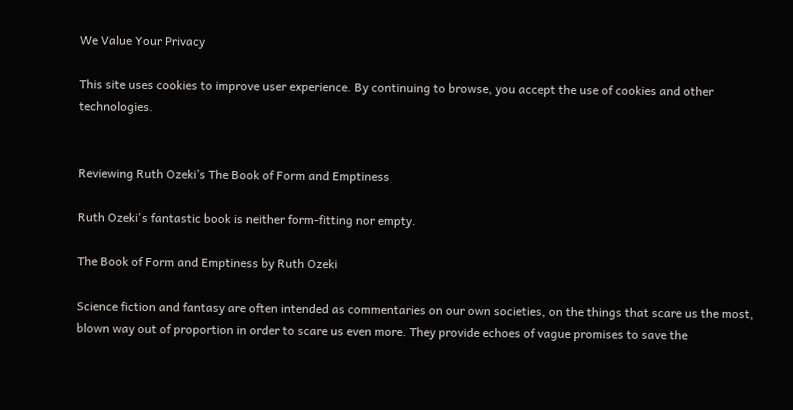We Value Your Privacy

This site uses cookies to improve user experience. By continuing to browse, you accept the use of cookies and other technologies.


Reviewing Ruth Ozeki’s The Book of Form and Emptiness

Ruth Ozeki's fantastic book is neither form-fitting nor empty.

The Book of Form and Emptiness by Ruth Ozeki

Science fiction and fantasy are often intended as commentaries on our own societies, on the things that scare us the most, blown way out of proportion in order to scare us even more. They provide echoes of vague promises to save the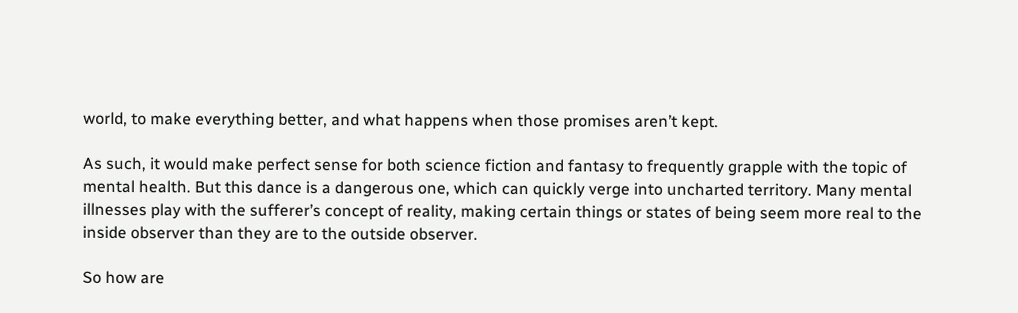world, to make everything better, and what happens when those promises aren’t kept.

As such, it would make perfect sense for both science fiction and fantasy to frequently grapple with the topic of mental health. But this dance is a dangerous one, which can quickly verge into uncharted territory. Many mental illnesses play with the sufferer’s concept of reality, making certain things or states of being seem more real to the inside observer than they are to the outside observer.

So how are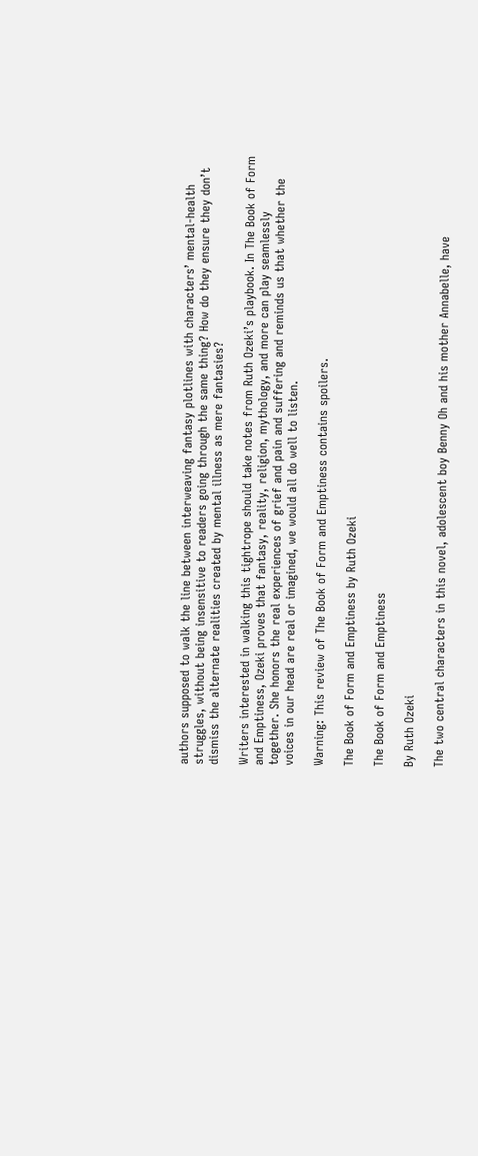authors supposed to walk the line between interweaving fantasy plotlines with characters’ mental-health struggles, without being insensitive to readers going through the same thing? How do they ensure they don’t dismiss the alternate realities created by mental illness as mere fantasies?

Writers interested in walking this tightrope should take notes from Ruth Ozeki’s playbook. In The Book of Form and Emptiness, Ozeki proves that fantasy, reality, religion, mythology, and more can play seamlessly together. She honors the real experiences of grief and pain and suffering and reminds us that whether the voices in our head are real or imagined, we would all do well to listen.

Warning: This review of The Book of Form and Emptiness contains spoilers.

The Book of Form and Emptiness by Ruth Ozeki

The Book of Form and Emptiness

By Ruth Ozeki

The two central characters in this novel, adolescent boy Benny Oh and his mother Annabelle, have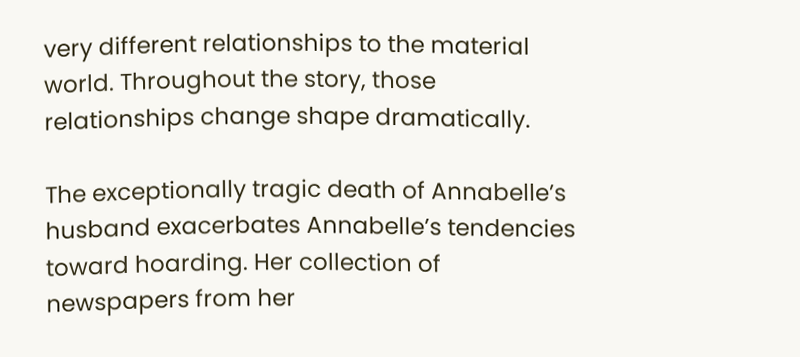very different relationships to the material world. Throughout the story, those relationships change shape dramatically.

The exceptionally tragic death of Annabelle’s husband exacerbates Annabelle’s tendencies toward hoarding. Her collection of newspapers from her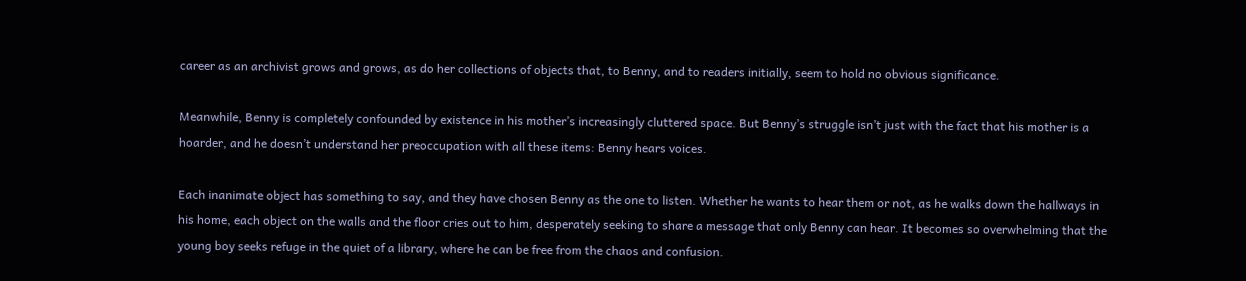career as an archivist grows and grows, as do her collections of objects that, to Benny, and to readers initially, seem to hold no obvious significance.

Meanwhile, Benny is completely confounded by existence in his mother’s increasingly cluttered space. But Benny’s struggle isn’t just with the fact that his mother is a hoarder, and he doesn’t understand her preoccupation with all these items: Benny hears voices.

Each inanimate object has something to say, and they have chosen Benny as the one to listen. Whether he wants to hear them or not, as he walks down the hallways in his home, each object on the walls and the floor cries out to him, desperately seeking to share a message that only Benny can hear. It becomes so overwhelming that the young boy seeks refuge in the quiet of a library, where he can be free from the chaos and confusion.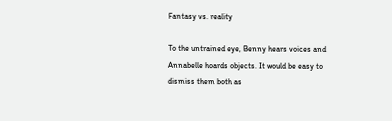Fantasy vs. reality

To the untrained eye, Benny hears voices and Annabelle hoards objects. It would be easy to dismiss them both as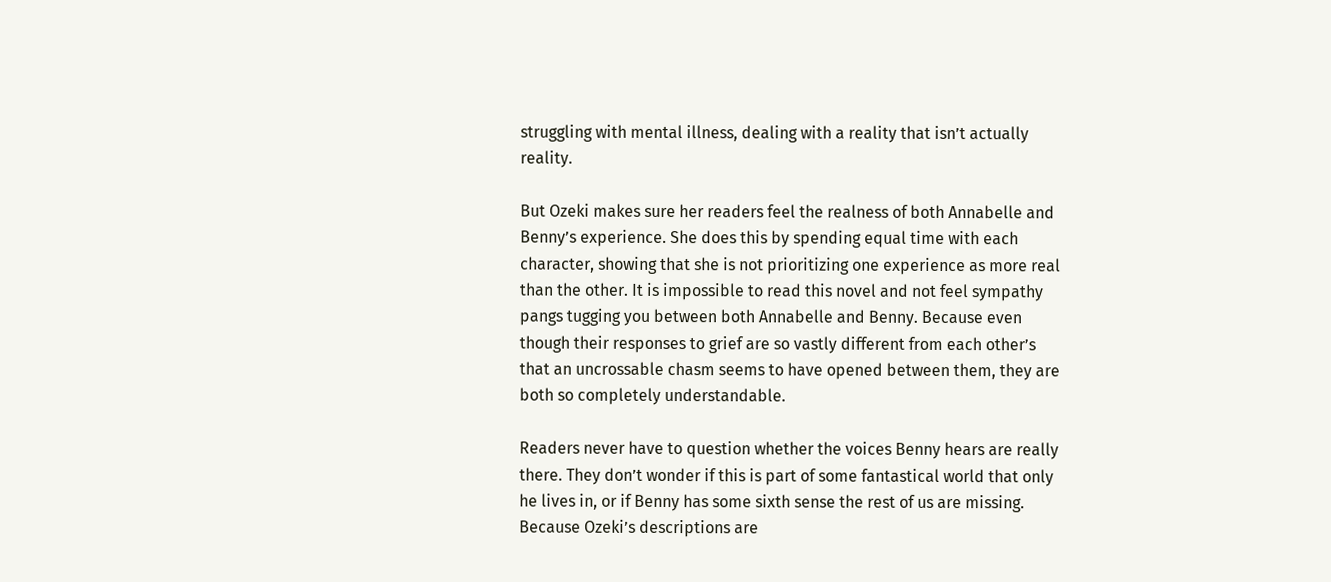struggling with mental illness, dealing with a reality that isn’t actually reality.

But Ozeki makes sure her readers feel the realness of both Annabelle and Benny’s experience. She does this by spending equal time with each character, showing that she is not prioritizing one experience as more real than the other. It is impossible to read this novel and not feel sympathy pangs tugging you between both Annabelle and Benny. Because even though their responses to grief are so vastly different from each other’s that an uncrossable chasm seems to have opened between them, they are both so completely understandable.

Readers never have to question whether the voices Benny hears are really there. They don’t wonder if this is part of some fantastical world that only he lives in, or if Benny has some sixth sense the rest of us are missing. Because Ozeki’s descriptions are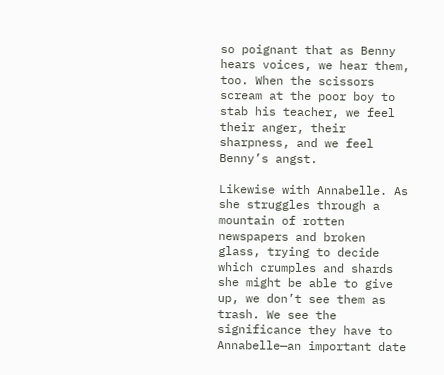so poignant that as Benny hears voices, we hear them, too. When the scissors scream at the poor boy to stab his teacher, we feel their anger, their sharpness, and we feel Benny’s angst.

Likewise with Annabelle. As she struggles through a mountain of rotten newspapers and broken glass, trying to decide which crumples and shards she might be able to give up, we don’t see them as trash. We see the significance they have to Annabelle—an important date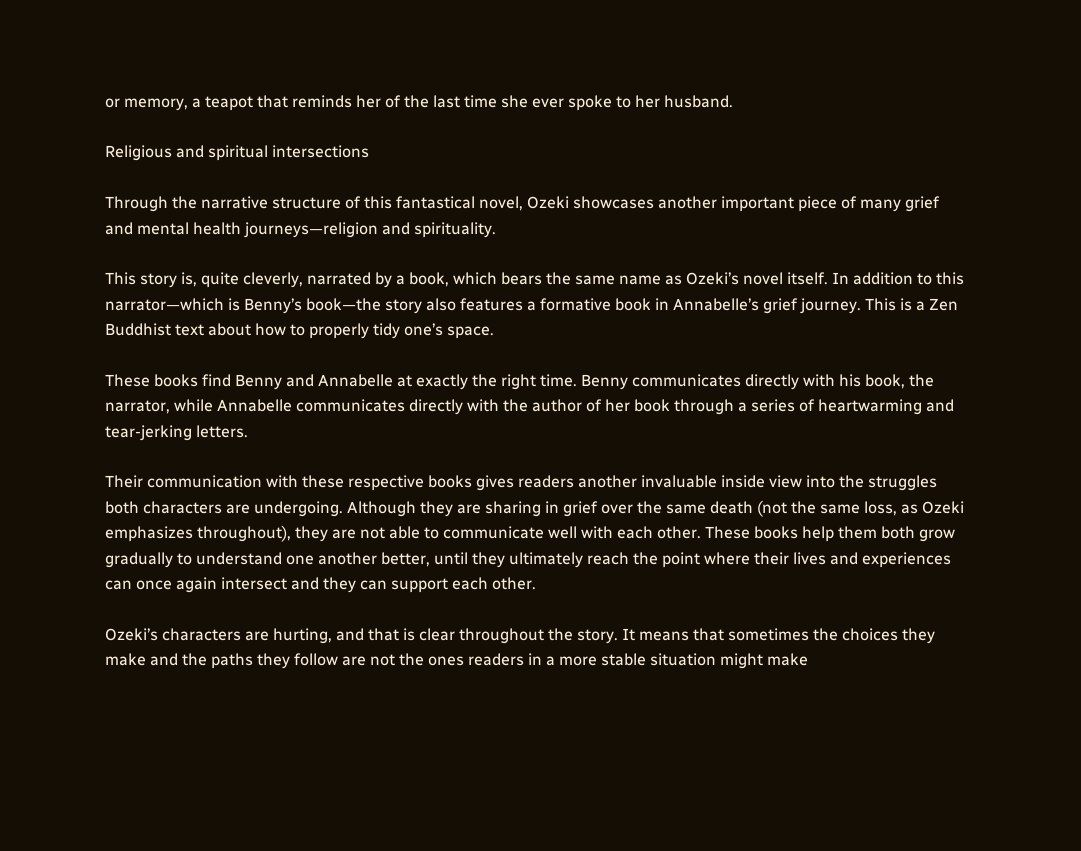or memory, a teapot that reminds her of the last time she ever spoke to her husband.

Religious and spiritual intersections

Through the narrative structure of this fantastical novel, Ozeki showcases another important piece of many grief and mental health journeys—religion and spirituality.

This story is, quite cleverly, narrated by a book, which bears the same name as Ozeki’s novel itself. In addition to this narrator—which is Benny’s book—the story also features a formative book in Annabelle’s grief journey. This is a Zen Buddhist text about how to properly tidy one’s space.

These books find Benny and Annabelle at exactly the right time. Benny communicates directly with his book, the narrator, while Annabelle communicates directly with the author of her book through a series of heartwarming and tear-jerking letters.

Their communication with these respective books gives readers another invaluable inside view into the struggles both characters are undergoing. Although they are sharing in grief over the same death (not the same loss, as Ozeki emphasizes throughout), they are not able to communicate well with each other. These books help them both grow gradually to understand one another better, until they ultimately reach the point where their lives and experiences can once again intersect and they can support each other.

Ozeki’s characters are hurting, and that is clear throughout the story. It means that sometimes the choices they make and the paths they follow are not the ones readers in a more stable situation might make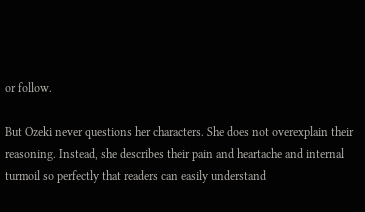or follow.

But Ozeki never questions her characters. She does not overexplain their reasoning. Instead, she describes their pain and heartache and internal turmoil so perfectly that readers can easily understand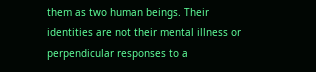them as two human beings. Their identities are not their mental illness or perpendicular responses to a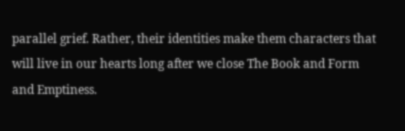parallel grief. Rather, their identities make them characters that will live in our hearts long after we close The Book and Form and Emptiness.